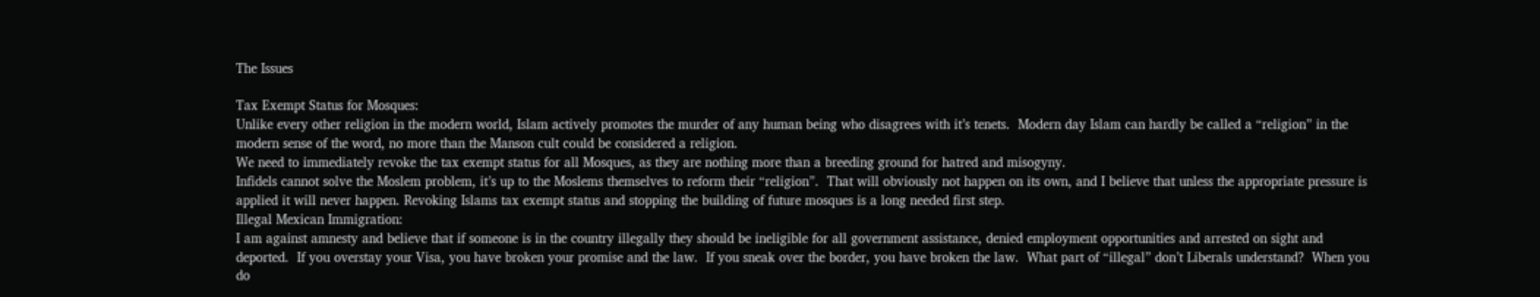The Issues

Tax Exempt Status for Mosques:
Unlike every other religion in the modern world, Islam actively promotes the murder of any human being who disagrees with it’s tenets.  Modern day Islam can hardly be called a “religion” in the modern sense of the word, no more than the Manson cult could be considered a religion.
We need to immediately revoke the tax exempt status for all Mosques, as they are nothing more than a breeding ground for hatred and misogyny.
Infidels cannot solve the Moslem problem, it’s up to the Moslems themselves to reform their “religion”.  That will obviously not happen on its own, and I believe that unless the appropriate pressure is applied it will never happen. Revoking Islams tax exempt status and stopping the building of future mosques is a long needed first step.
Illegal Mexican Immigration:
I am against amnesty and believe that if someone is in the country illegally they should be ineligible for all government assistance, denied employment opportunities and arrested on sight and deported.  If you overstay your Visa, you have broken your promise and the law.  If you sneak over the border, you have broken the law.  What part of “illegal” don’t Liberals understand?  When you do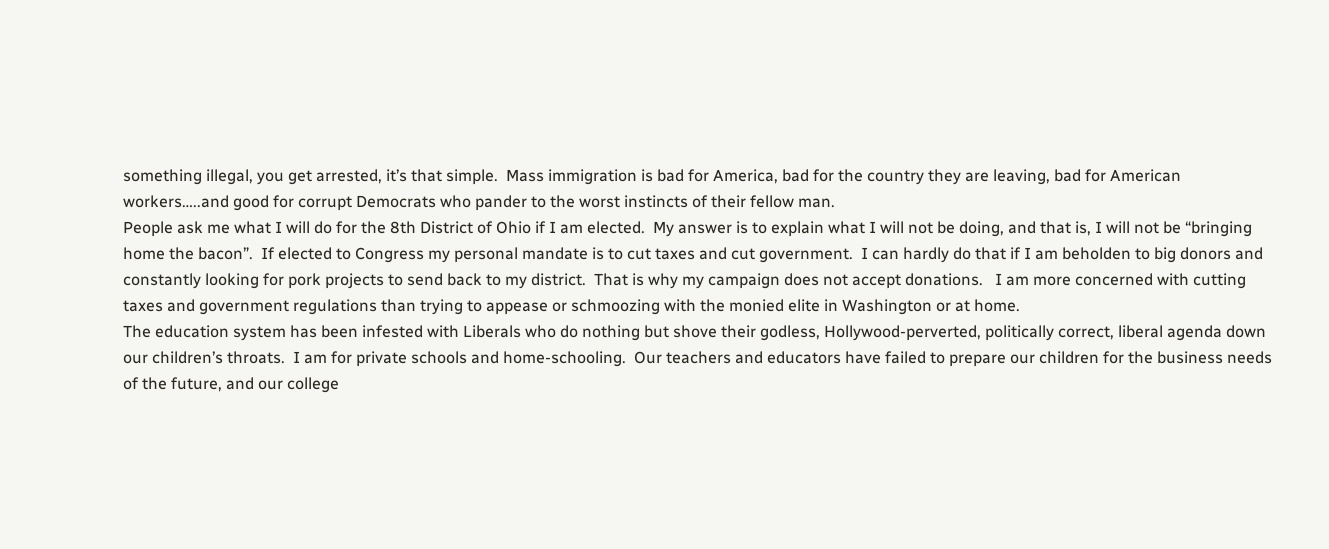something illegal, you get arrested, it’s that simple.  Mass immigration is bad for America, bad for the country they are leaving, bad for American workers…..and good for corrupt Democrats who pander to the worst instincts of their fellow man.
People ask me what I will do for the 8th District of Ohio if I am elected.  My answer is to explain what I will not be doing, and that is, I will not be “bringing home the bacon”.  If elected to Congress my personal mandate is to cut taxes and cut government.  I can hardly do that if I am beholden to big donors and constantly looking for pork projects to send back to my district.  That is why my campaign does not accept donations.   I am more concerned with cutting taxes and government regulations than trying to appease or schmoozing with the monied elite in Washington or at home.
The education system has been infested with Liberals who do nothing but shove their godless, Hollywood-perverted, politically correct, liberal agenda down our children’s throats.  I am for private schools and home-schooling.  Our teachers and educators have failed to prepare our children for the business needs of the future, and our college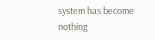system has become nothing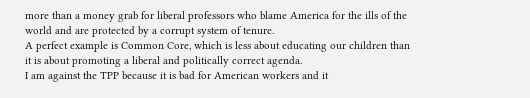more than a money grab for liberal professors who blame America for the ills of the world and are protected by a corrupt system of tenure.
A perfect example is Common Core, which is less about educating our children than it is about promoting a liberal and politically correct agenda.
I am against the TPP because it is bad for American workers and it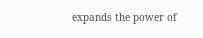expands the power of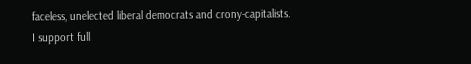faceless, unelected liberal democrats and crony-capitalists.
I support full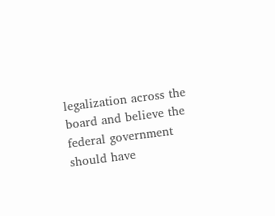legalization across the board and believe the federal government should have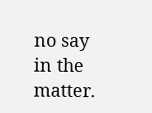no say in the matter.